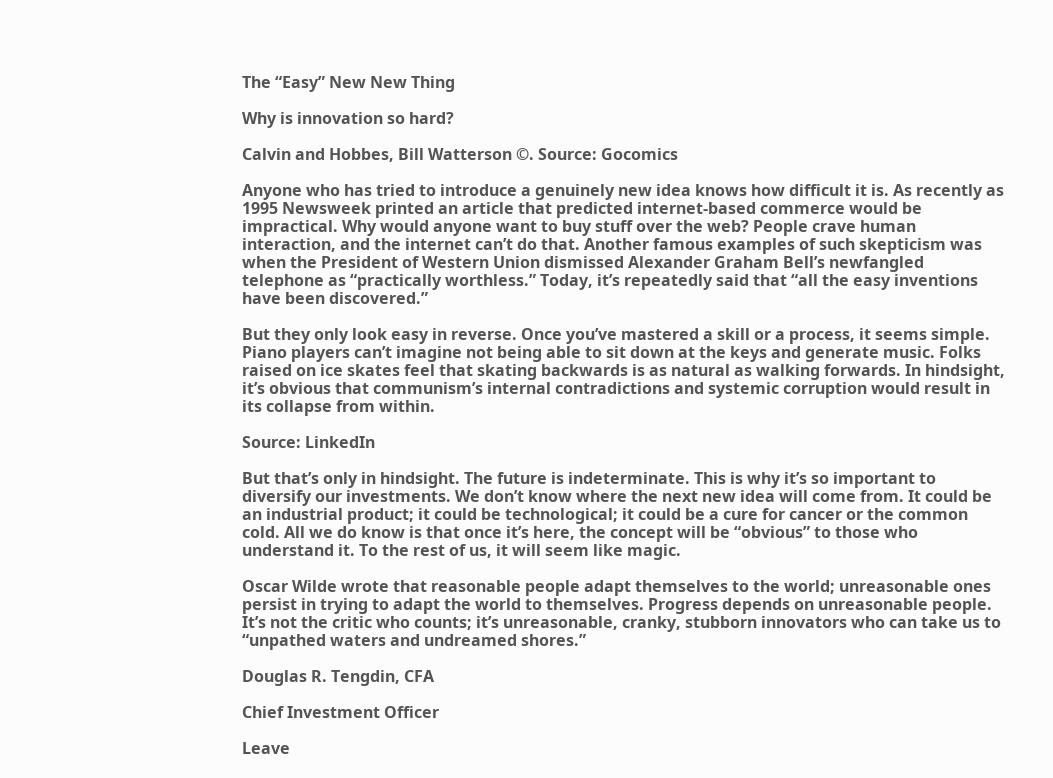The “Easy” New New Thing

Why is innovation so hard?

Calvin and Hobbes, Bill Watterson ©. Source: Gocomics

Anyone who has tried to introduce a genuinely new idea knows how difficult it is. As recently as 1995 Newsweek printed an article that predicted internet-based commerce would be impractical. Why would anyone want to buy stuff over the web? People crave human interaction, and the internet can’t do that. Another famous examples of such skepticism was when the President of Western Union dismissed Alexander Graham Bell’s newfangled telephone as “practically worthless.” Today, it’s repeatedly said that “all the easy inventions have been discovered.”

But they only look easy in reverse. Once you’ve mastered a skill or a process, it seems simple. Piano players can’t imagine not being able to sit down at the keys and generate music. Folks raised on ice skates feel that skating backwards is as natural as walking forwards. In hindsight, it’s obvious that communism’s internal contradictions and systemic corruption would result in its collapse from within.

Source: LinkedIn

But that’s only in hindsight. The future is indeterminate. This is why it’s so important to diversify our investments. We don’t know where the next new idea will come from. It could be an industrial product; it could be technological; it could be a cure for cancer or the common cold. All we do know is that once it’s here, the concept will be “obvious” to those who understand it. To the rest of us, it will seem like magic.

Oscar Wilde wrote that reasonable people adapt themselves to the world; unreasonable ones persist in trying to adapt the world to themselves. Progress depends on unreasonable people. It’s not the critic who counts; it’s unreasonable, cranky, stubborn innovators who can take us to “unpathed waters and undreamed shores.”

Douglas R. Tengdin, CFA

Chief Investment Officer

Leave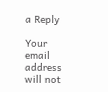a Reply

Your email address will not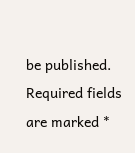be published. Required fields are marked *